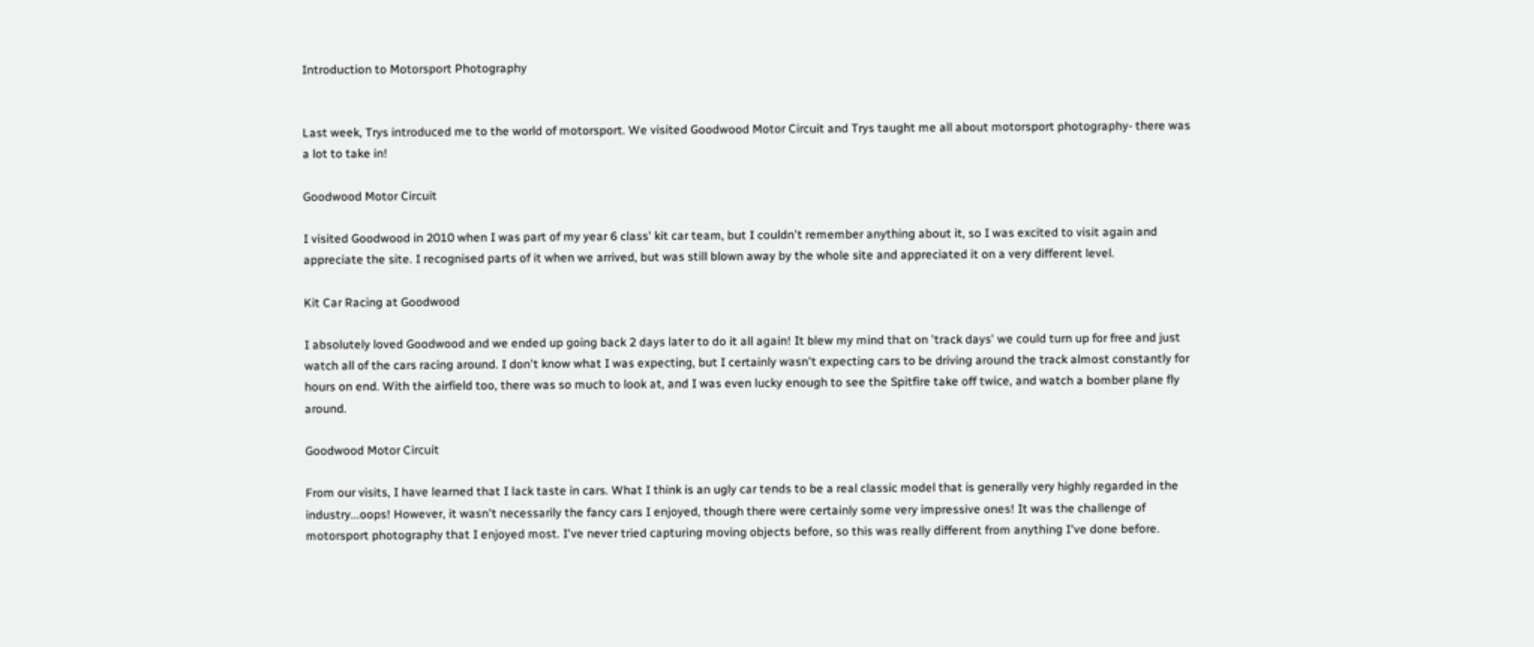Introduction to Motorsport Photography


Last week, Trys introduced me to the world of motorsport. We visited Goodwood Motor Circuit and Trys taught me all about motorsport photography- there was a lot to take in!

Goodwood Motor Circuit

I visited Goodwood in 2010 when I was part of my year 6 class' kit car team, but I couldn't remember anything about it, so I was excited to visit again and appreciate the site. I recognised parts of it when we arrived, but was still blown away by the whole site and appreciated it on a very different level.

Kit Car Racing at Goodwood

I absolutely loved Goodwood and we ended up going back 2 days later to do it all again! It blew my mind that on 'track days' we could turn up for free and just watch all of the cars racing around. I don't know what I was expecting, but I certainly wasn't expecting cars to be driving around the track almost constantly for hours on end. With the airfield too, there was so much to look at, and I was even lucky enough to see the Spitfire take off twice, and watch a bomber plane fly around.

Goodwood Motor Circuit

From our visits, I have learned that I lack taste in cars. What I think is an ugly car tends to be a real classic model that is generally very highly regarded in the industry...oops! However, it wasn't necessarily the fancy cars I enjoyed, though there were certainly some very impressive ones! It was the challenge of motorsport photography that I enjoyed most. I've never tried capturing moving objects before, so this was really different from anything I've done before.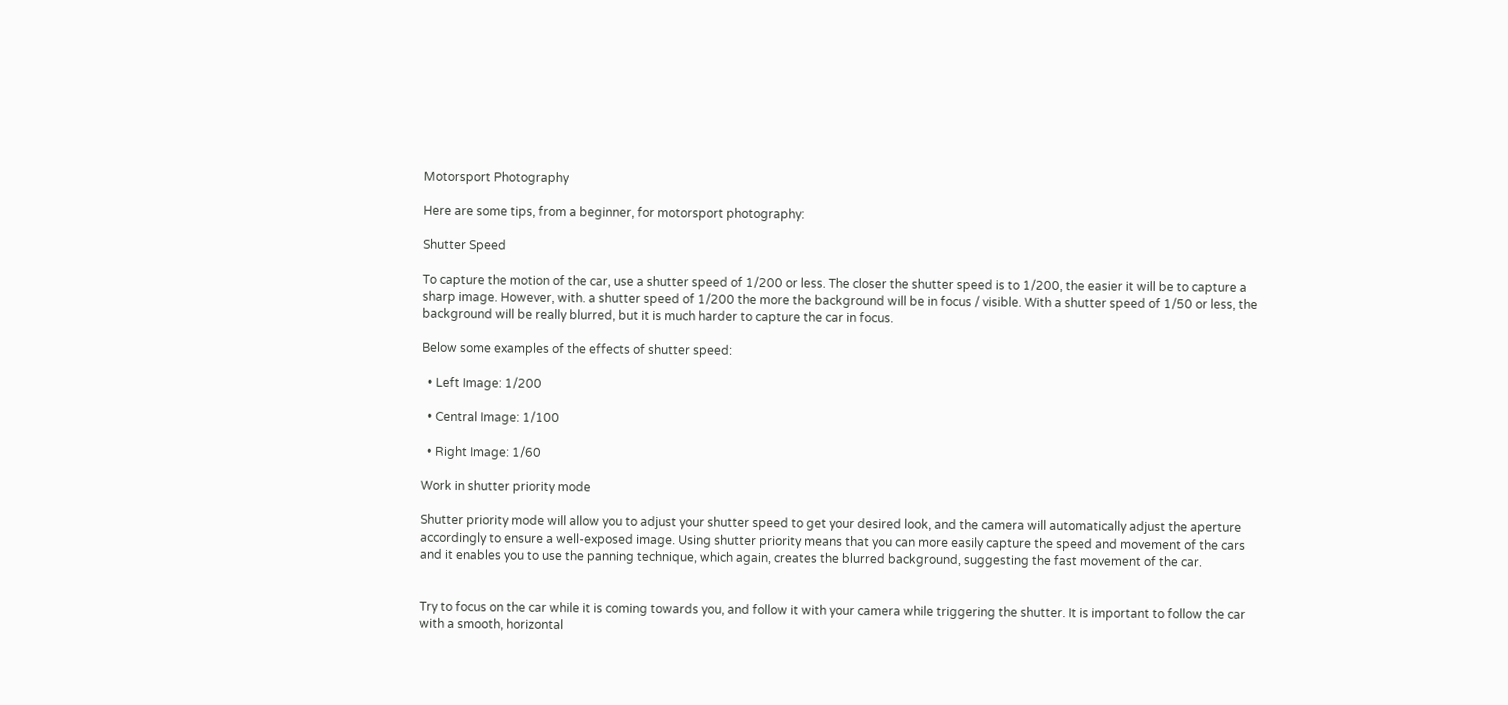Motorsport Photography

Here are some tips, from a beginner, for motorsport photography:

Shutter Speed

To capture the motion of the car, use a shutter speed of 1/200 or less. The closer the shutter speed is to 1/200, the easier it will be to capture a sharp image. However, with. a shutter speed of 1/200 the more the background will be in focus / visible. With a shutter speed of 1/50 or less, the background will be really blurred, but it is much harder to capture the car in focus.

Below some examples of the effects of shutter speed:

  • Left Image: 1/200

  • Central Image: 1/100

  • Right Image: 1/60

Work in shutter priority mode

Shutter priority mode will allow you to adjust your shutter speed to get your desired look, and the camera will automatically adjust the aperture accordingly to ensure a well-exposed image. Using shutter priority means that you can more easily capture the speed and movement of the cars and it enables you to use the panning technique, which again, creates the blurred background, suggesting the fast movement of the car.


Try to focus on the car while it is coming towards you, and follow it with your camera while triggering the shutter. It is important to follow the car with a smooth, horizontal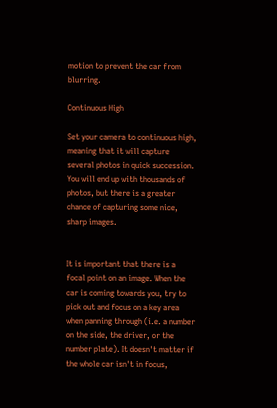motion to prevent the car from blurring.

Continuous High

Set your camera to continuous high, meaning that it will capture several photos in quick succession. You will end up with thousands of photos, but there is a greater chance of capturing some nice, sharp images.


It is important that there is a focal point on an image. When the car is coming towards you, try to pick out and focus on a key area when panning through (i.e. a number on the side, the driver, or the number plate). It doesn't matter if the whole car isn't in focus,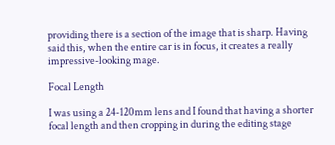providing there is a section of the image that is sharp. Having said this, when the entire car is in focus, it creates a really impressive-looking mage.

Focal Length

I was using a 24-120mm lens and I found that having a shorter focal length and then cropping in during the editing stage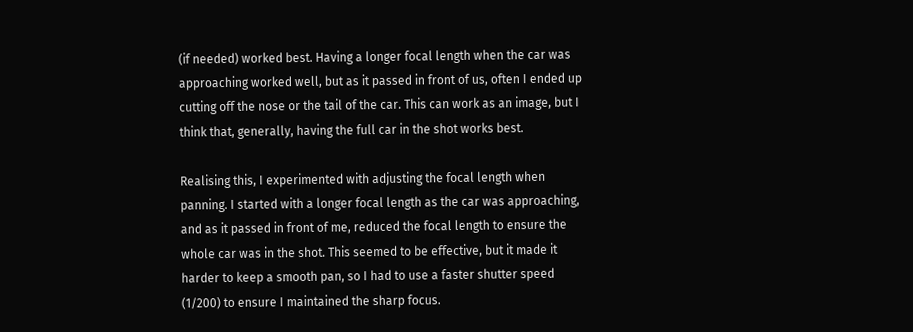(if needed) worked best. Having a longer focal length when the car was approaching worked well, but as it passed in front of us, often I ended up cutting off the nose or the tail of the car. This can work as an image, but I think that, generally, having the full car in the shot works best.

Realising this, I experimented with adjusting the focal length when panning. I started with a longer focal length as the car was approaching, and as it passed in front of me, reduced the focal length to ensure the whole car was in the shot. This seemed to be effective, but it made it harder to keep a smooth pan, so I had to use a faster shutter speed (1/200) to ensure I maintained the sharp focus.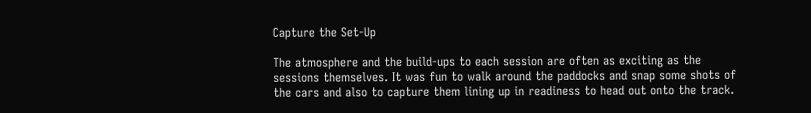Capture the Set-Up

The atmosphere and the build-ups to each session are often as exciting as the sessions themselves. It was fun to walk around the paddocks and snap some shots of the cars and also to capture them lining up in readiness to head out onto the track.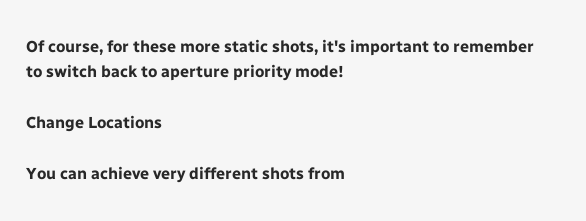Of course, for these more static shots, it's important to remember to switch back to aperture priority mode!

Change Locations

You can achieve very different shots from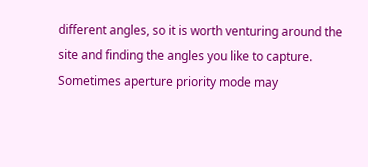different angles, so it is worth venturing around the site and finding the angles you like to capture. Sometimes aperture priority mode may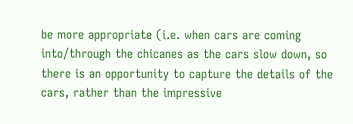be more appropriate (i.e. when cars are coming into/through the chicanes as the cars slow down, so there is an opportunity to capture the details of the cars, rather than the impressive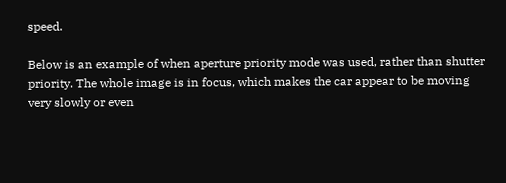speed.

Below is an example of when aperture priority mode was used, rather than shutter priority. The whole image is in focus, which makes the car appear to be moving very slowly or even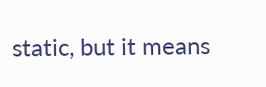static, but it means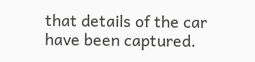that details of the car have been captured.